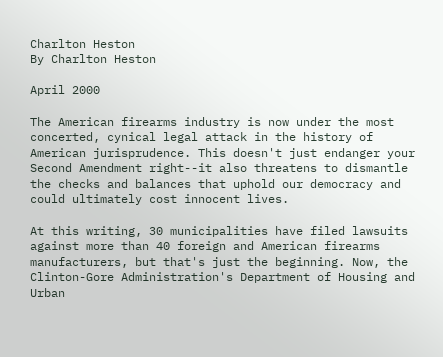Charlton Heston
By Charlton Heston

April 2000

The American firearms industry is now under the most concerted, cynical legal attack in the history of American jurisprudence. This doesn't just endanger your Second Amendment right--it also threatens to dismantle the checks and balances that uphold our democracy and could ultimately cost innocent lives.

At this writing, 30 municipalities have filed lawsuits against more than 40 foreign and American firearms manufacturers, but that's just the beginning. Now, the Clinton-Gore Administration's Department of Housing and Urban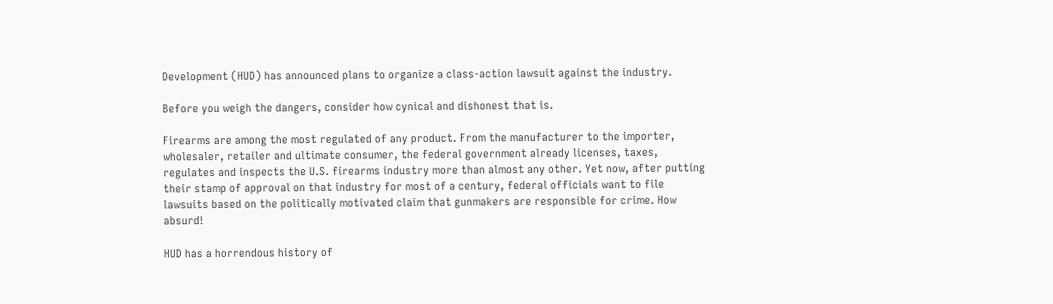Development (HUD) has announced plans to organize a class-action lawsuit against the industry.

Before you weigh the dangers, consider how cynical and dishonest that is.

Firearms are among the most regulated of any product. From the manufacturer to the importer, wholesaler, retailer and ultimate consumer, the federal government already licenses, taxes, regulates and inspects the U.S. firearms industry more than almost any other. Yet now, after putting their stamp of approval on that industry for most of a century, federal officials want to file lawsuits based on the politically motivated claim that gunmakers are responsible for crime. How absurd!

HUD has a horrendous history of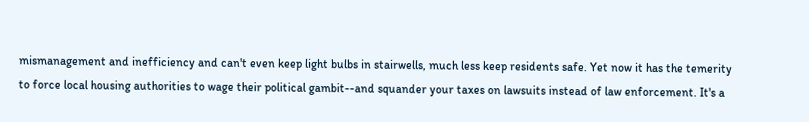mismanagement and inefficiency and can't even keep light bulbs in stairwells, much less keep residents safe. Yet now it has the temerity to force local housing authorities to wage their political gambit--and squander your taxes on lawsuits instead of law enforcement. It's a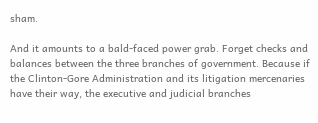sham.

And it amounts to a bald-faced power grab. Forget checks and balances between the three branches of government. Because if the Clinton-Gore Administration and its litigation mercenaries have their way, the executive and judicial branches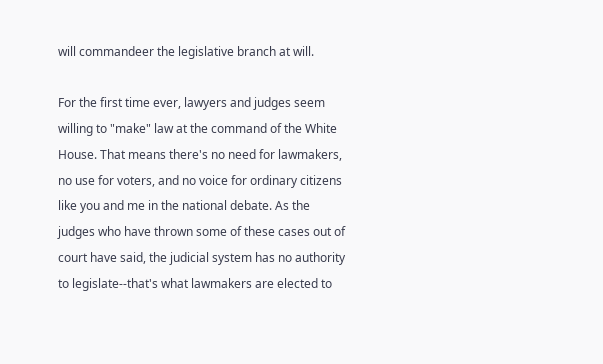will commandeer the legislative branch at will.

For the first time ever, lawyers and judges seem willing to "make" law at the command of the White House. That means there's no need for lawmakers, no use for voters, and no voice for ordinary citizens like you and me in the national debate. As the judges who have thrown some of these cases out of court have said, the judicial system has no authority to legislate--that's what lawmakers are elected to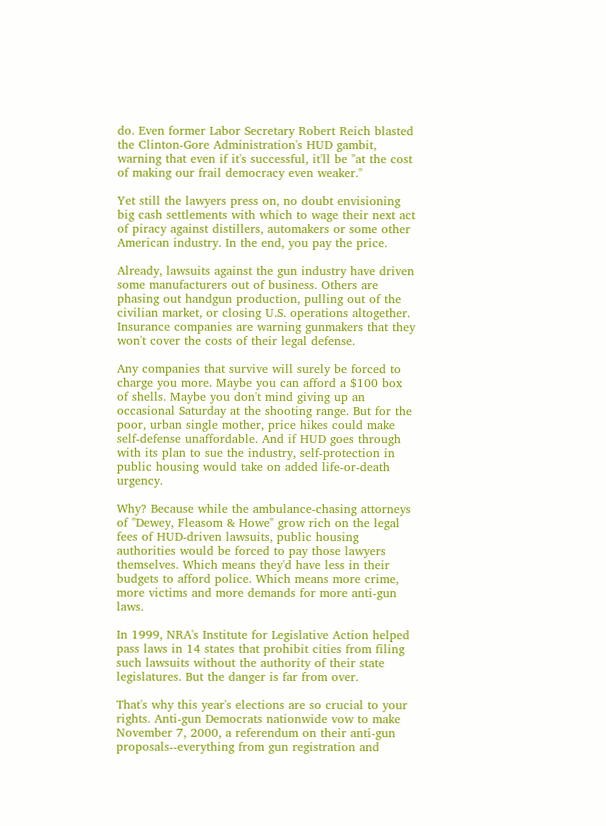do. Even former Labor Secretary Robert Reich blasted the Clinton-Gore Administration's HUD gambit, warning that even if it's successful, it'll be "at the cost of making our frail democracy even weaker."

Yet still the lawyers press on, no doubt envisioning big cash settlements with which to wage their next act of piracy against distillers, automakers or some other American industry. In the end, you pay the price.

Already, lawsuits against the gun industry have driven some manufacturers out of business. Others are phasing out handgun production, pulling out of the civilian market, or closing U.S. operations altogether. Insurance companies are warning gunmakers that they won't cover the costs of their legal defense.

Any companies that survive will surely be forced to charge you more. Maybe you can afford a $100 box of shells. Maybe you don't mind giving up an occasional Saturday at the shooting range. But for the poor, urban single mother, price hikes could make self-defense unaffordable. And if HUD goes through with its plan to sue the industry, self-protection in public housing would take on added life-or-death urgency.

Why? Because while the ambulance-chasing attorneys of "Dewey, Fleasom & Howe" grow rich on the legal fees of HUD-driven lawsuits, public housing authorities would be forced to pay those lawyers themselves. Which means they'd have less in their budgets to afford police. Which means more crime, more victims and more demands for more anti-gun laws.

In 1999, NRA's Institute for Legislative Action helped pass laws in 14 states that prohibit cities from filing such lawsuits without the authority of their state legislatures. But the danger is far from over.

That's why this year's elections are so crucial to your rights. Anti-gun Democrats nationwide vow to make November 7, 2000, a referendum on their anti-gun proposals--everything from gun registration and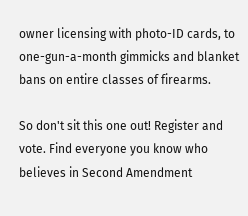owner licensing with photo-ID cards, to one-gun-a-month gimmicks and blanket bans on entire classes of firearms.

So don't sit this one out! Register and vote. Find everyone you know who believes in Second Amendment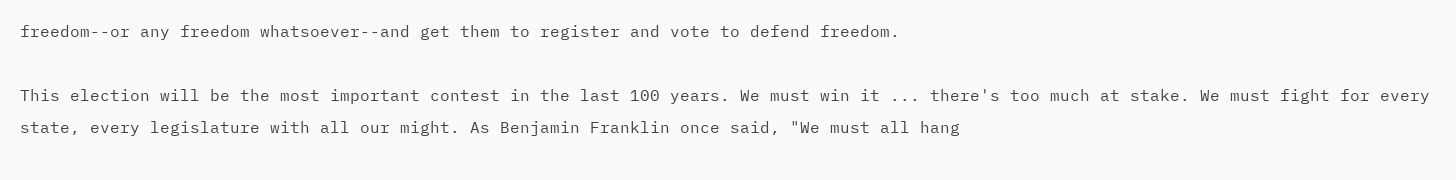freedom--or any freedom whatsoever--and get them to register and vote to defend freedom.

This election will be the most important contest in the last 100 years. We must win it ... there's too much at stake. We must fight for every state, every legislature with all our might. As Benjamin Franklin once said, "We must all hang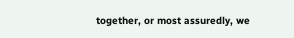together, or most assuredly, we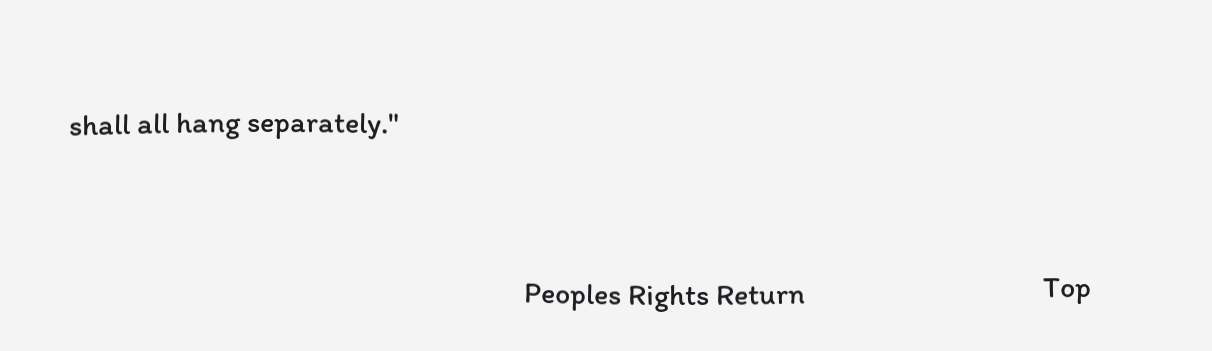shall all hang separately."




                                                                 Peoples Rights Return                                  Top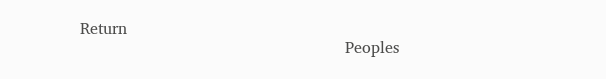Return
                                                     Peoples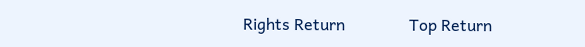Rights Return                Top Return